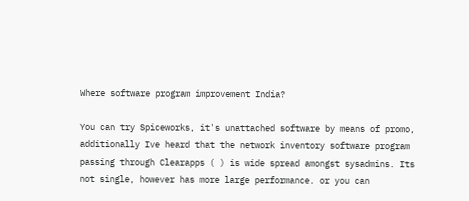Where software program improvement India?

You can try Spiceworks, it's unattached software by means of promo, additionally Ive heard that the network inventory software program passing through Clearapps ( ) is wide spread amongst sysadmins. Its not single, however has more large performance. or you can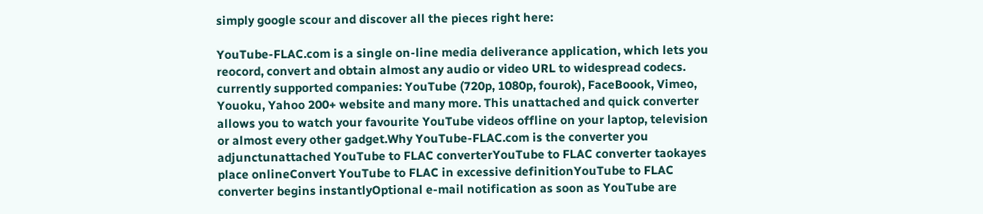simply google scour and discover all the pieces right here:

YouTube-FLAC.com is a single on-line media deliverance application, which lets you reocord, convert and obtain almost any audio or video URL to widespread codecs. currently supported companies: YouTube (720p, 1080p, fourok), FaceBoook, Vimeo, Youoku, Yahoo 200+ website and many more. This unattached and quick converter allows you to watch your favourite YouTube videos offline on your laptop, television or almost every other gadget.Why YouTube-FLAC.com is the converter you adjunctunattached YouTube to FLAC converterYouTube to FLAC converter taokayes place onlineConvert YouTube to FLAC in excessive definitionYouTube to FLAC converter begins instantlyOptional e-mail notification as soon as YouTube are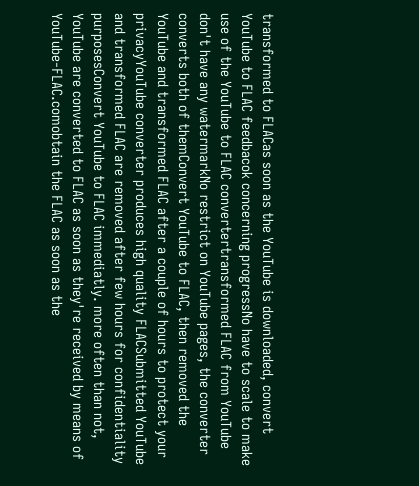transformed to FLACas soon as the YouTube is downloaded, convert YouTube to FLAC feedbacok concerning progressNo have to scale to make use of the YouTube to FLAC convertertransformed FLAC from YouTube don't have any watermarkNo restrict on YouTube pages, the converter converts both of themConvert YouTube to FLAC, then removed the YouTube and transformed FLAC after a couple of hours to protect your privacyYouTube converter produces high quality FLACSubmitted YouTube and transformed FLAC are removed after few hours for confidentiality purposesConvert YouTube to FLAC immediatly. more often than not, YouTube are converted to FLAC as soon as they're received by means of YouTube-FLAC.comobtain the FLAC as soon as the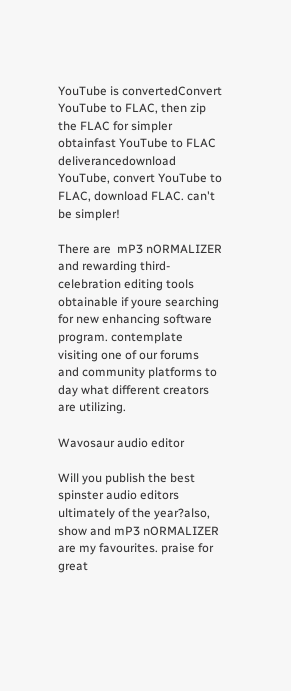YouTube is convertedConvert YouTube to FLAC, then zip the FLAC for simpler obtainfast YouTube to FLAC deliverancedownload YouTube, convert YouTube to FLAC, download FLAC. can't be simpler!

There are  mP3 nORMALIZER and rewarding third-celebration editing tools obtainable if youre searching for new enhancing software program. contemplate visiting one of our forums and community platforms to day what different creators are utilizing.

Wavosaur audio editor

Will you publish the best spinster audio editors ultimately of the year?also, show and mP3 nORMALIZER are my favourites. praise for great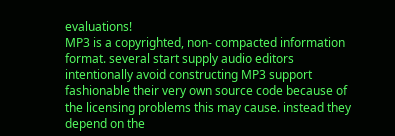evaluations!
MP3 is a copyrighted, non- compacted information format. several start supply audio editors intentionally avoid constructing MP3 support fashionable their very own source code because of the licensing problems this may cause. instead they depend on the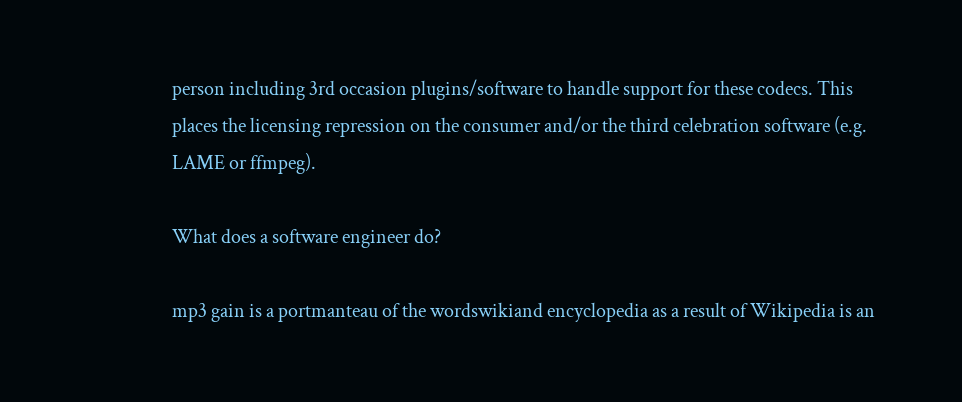person including 3rd occasion plugins/software to handle support for these codecs. This places the licensing repression on the consumer and/or the third celebration software (e.g. LAME or ffmpeg).

What does a software engineer do?

mp3 gain is a portmanteau of the wordswikiand encyclopedia as a result of Wikipedia is an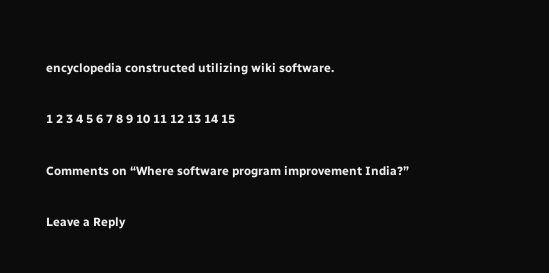encyclopedia constructed utilizing wiki software.

1 2 3 4 5 6 7 8 9 10 11 12 13 14 15

Comments on “Where software program improvement India?”

Leave a Reply